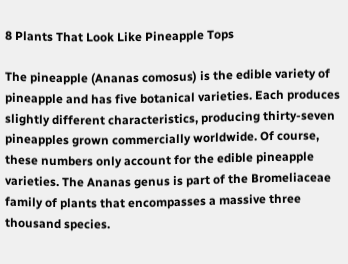8 Plants That Look Like Pineapple Tops

The pineapple (Ananas comosus) is the edible variety of pineapple and has five botanical varieties. Each produces slightly different characteristics, producing thirty-seven pineapples grown commercially worldwide. Of course, these numbers only account for the edible pineapple varieties. The Ananas genus is part of the Bromeliaceae family of plants that encompasses a massive three thousand species.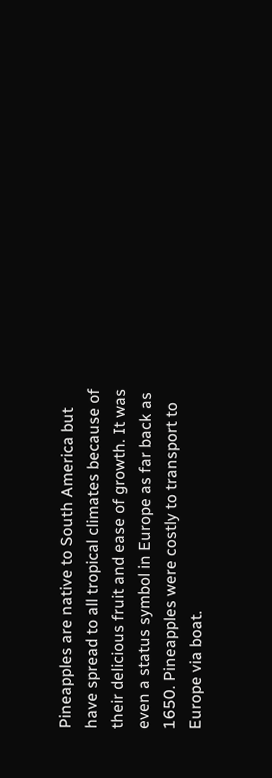Pineapples are native to South America but have spread to all tropical climates because of their delicious fruit and ease of growth. It was even a status symbol in Europe as far back as 1650. Pineapples were costly to transport to Europe via boat.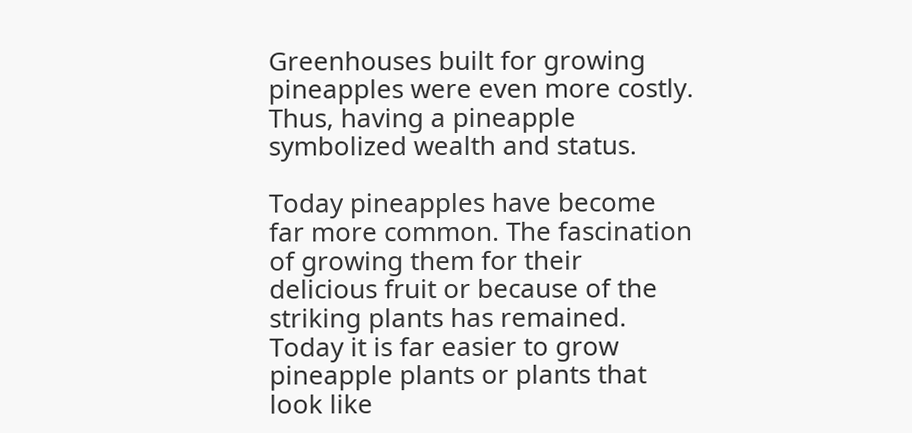Greenhouses built for growing pineapples were even more costly. Thus, having a pineapple symbolized wealth and status.

Today pineapples have become far more common. The fascination of growing them for their delicious fruit or because of the striking plants has remained. Today it is far easier to grow pineapple plants or plants that look like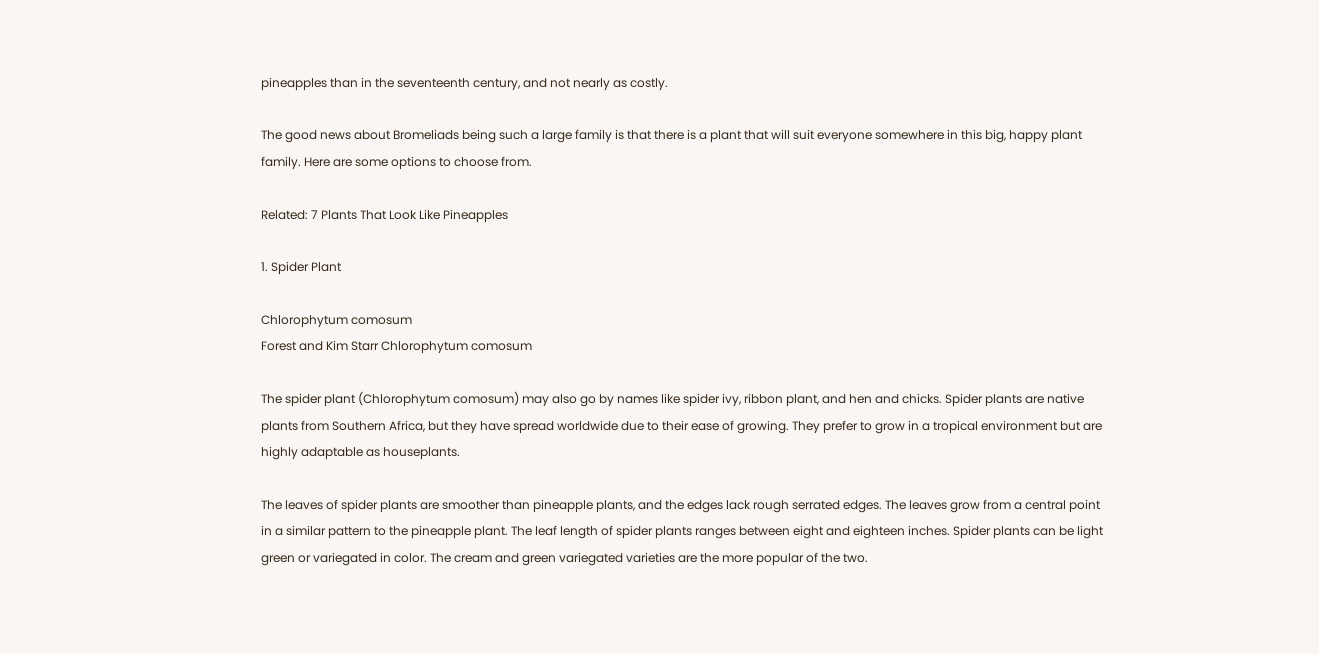pineapples than in the seventeenth century, and not nearly as costly.

The good news about Bromeliads being such a large family is that there is a plant that will suit everyone somewhere in this big, happy plant family. Here are some options to choose from.

Related: 7 Plants That Look Like Pineapples

1. Spider Plant

Chlorophytum comosum
Forest and Kim Starr Chlorophytum comosum

The spider plant (Chlorophytum comosum) may also go by names like spider ivy, ribbon plant, and hen and chicks. Spider plants are native plants from Southern Africa, but they have spread worldwide due to their ease of growing. They prefer to grow in a tropical environment but are highly adaptable as houseplants.

The leaves of spider plants are smoother than pineapple plants, and the edges lack rough serrated edges. The leaves grow from a central point in a similar pattern to the pineapple plant. The leaf length of spider plants ranges between eight and eighteen inches. Spider plants can be light green or variegated in color. The cream and green variegated varieties are the more popular of the two.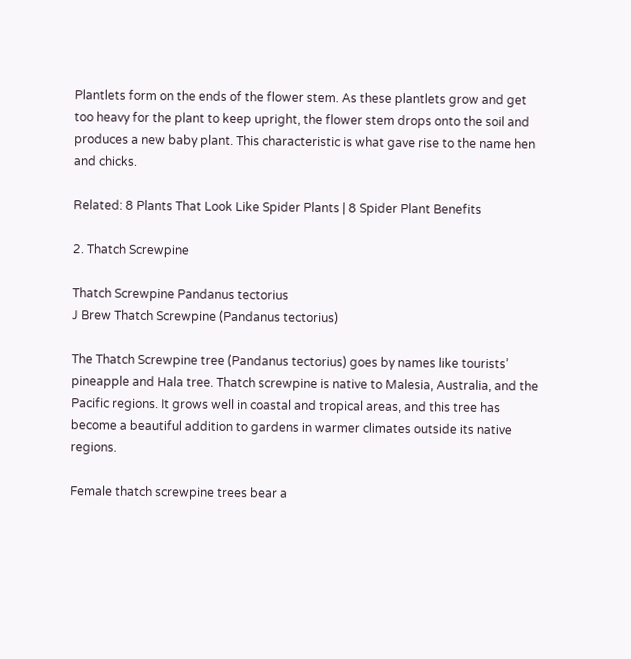Plantlets form on the ends of the flower stem. As these plantlets grow and get too heavy for the plant to keep upright, the flower stem drops onto the soil and produces a new baby plant. This characteristic is what gave rise to the name hen and chicks.

Related: 8 Plants That Look Like Spider Plants | 8 Spider Plant Benefits

2. Thatch Screwpine

Thatch Screwpine Pandanus tectorius
J Brew Thatch Screwpine (Pandanus tectorius)

The Thatch Screwpine tree (Pandanus tectorius) goes by names like tourists’ pineapple and Hala tree. Thatch screwpine is native to Malesia, Australia, and the Pacific regions. It grows well in coastal and tropical areas, and this tree has become a beautiful addition to gardens in warmer climates outside its native regions.

Female thatch screwpine trees bear a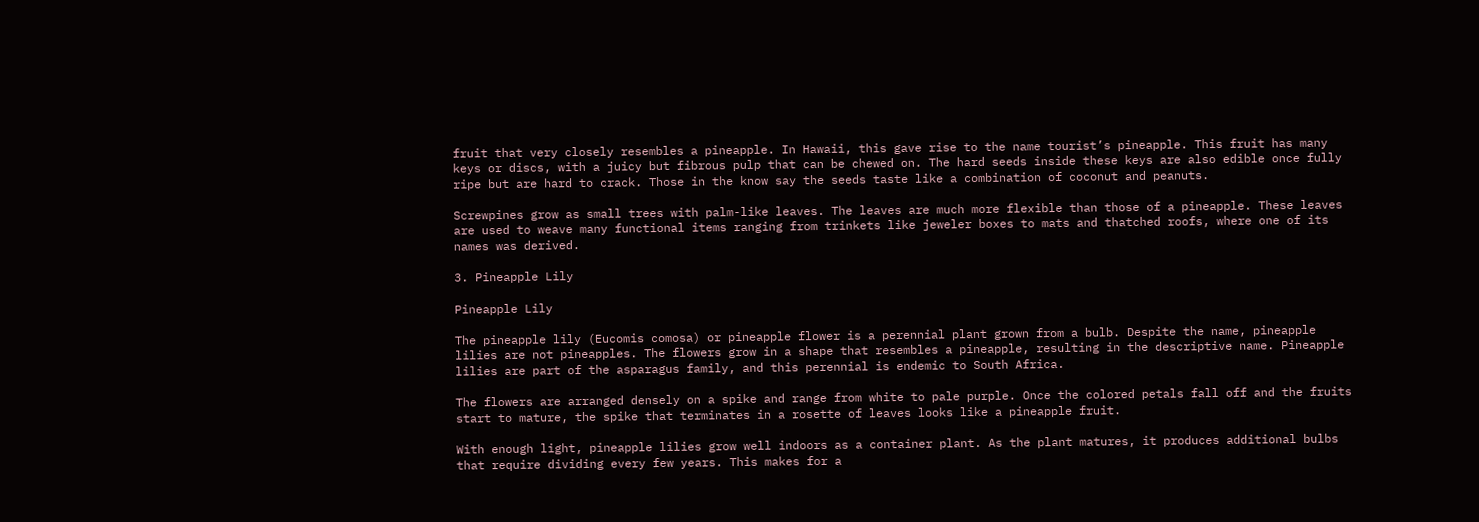fruit that very closely resembles a pineapple. In Hawaii, this gave rise to the name tourist’s pineapple. This fruit has many keys or discs, with a juicy but fibrous pulp that can be chewed on. The hard seeds inside these keys are also edible once fully ripe but are hard to crack. Those in the know say the seeds taste like a combination of coconut and peanuts.

Screwpines grow as small trees with palm-like leaves. The leaves are much more flexible than those of a pineapple. These leaves are used to weave many functional items ranging from trinkets like jeweler boxes to mats and thatched roofs, where one of its names was derived.

3. Pineapple Lily

Pineapple Lily

The pineapple lily (Eucomis comosa) or pineapple flower is a perennial plant grown from a bulb. Despite the name, pineapple lilies are not pineapples. The flowers grow in a shape that resembles a pineapple, resulting in the descriptive name. Pineapple lilies are part of the asparagus family, and this perennial is endemic to South Africa.

The flowers are arranged densely on a spike and range from white to pale purple. Once the colored petals fall off and the fruits start to mature, the spike that terminates in a rosette of leaves looks like a pineapple fruit.

With enough light, pineapple lilies grow well indoors as a container plant. As the plant matures, it produces additional bulbs that require dividing every few years. This makes for a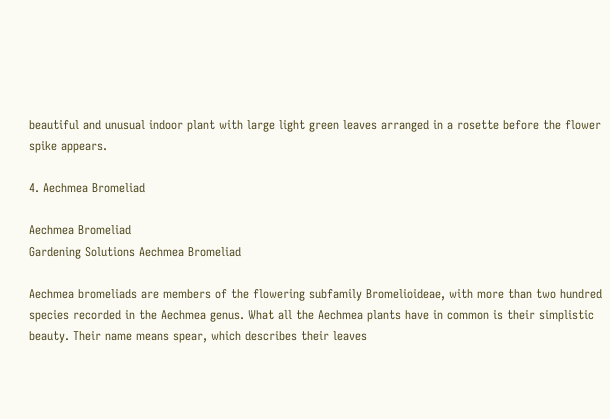beautiful and unusual indoor plant with large light green leaves arranged in a rosette before the flower spike appears.

4. Aechmea Bromeliad

Aechmea Bromeliad
Gardening Solutions Aechmea Bromeliad

Aechmea bromeliads are members of the flowering subfamily Bromelioideae, with more than two hundred species recorded in the Aechmea genus. What all the Aechmea plants have in common is their simplistic beauty. Their name means spear, which describes their leaves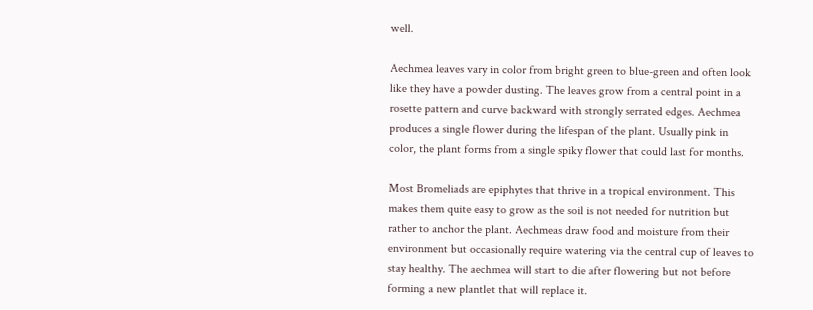well.

Aechmea leaves vary in color from bright green to blue-green and often look like they have a powder dusting. The leaves grow from a central point in a rosette pattern and curve backward with strongly serrated edges. Aechmea produces a single flower during the lifespan of the plant. Usually pink in color, the plant forms from a single spiky flower that could last for months.

Most Bromeliads are epiphytes that thrive in a tropical environment. This makes them quite easy to grow as the soil is not needed for nutrition but rather to anchor the plant. Aechmeas draw food and moisture from their environment but occasionally require watering via the central cup of leaves to stay healthy. The aechmea will start to die after flowering but not before forming a new plantlet that will replace it.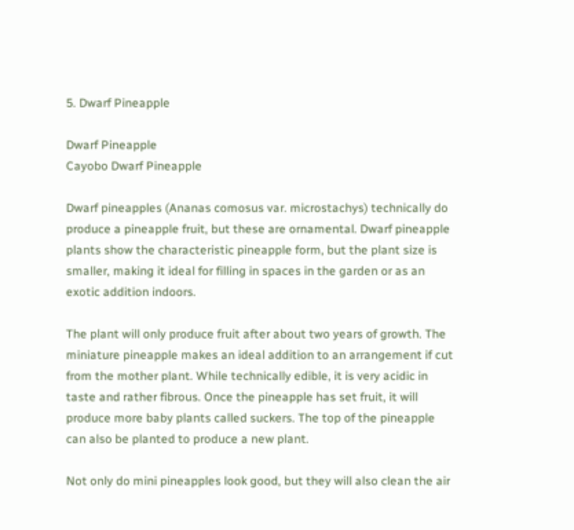5. Dwarf Pineapple

Dwarf Pineapple
Cayobo Dwarf Pineapple

Dwarf pineapples (Ananas comosus var. microstachys) technically do produce a pineapple fruit, but these are ornamental. Dwarf pineapple plants show the characteristic pineapple form, but the plant size is smaller, making it ideal for filling in spaces in the garden or as an exotic addition indoors.

The plant will only produce fruit after about two years of growth. The miniature pineapple makes an ideal addition to an arrangement if cut from the mother plant. While technically edible, it is very acidic in taste and rather fibrous. Once the pineapple has set fruit, it will produce more baby plants called suckers. The top of the pineapple can also be planted to produce a new plant.

Not only do mini pineapples look good, but they will also clean the air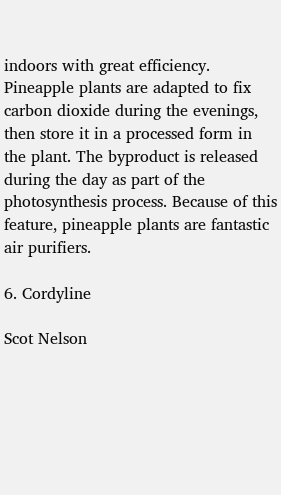indoors with great efficiency. Pineapple plants are adapted to fix carbon dioxide during the evenings, then store it in a processed form in the plant. The byproduct is released during the day as part of the photosynthesis process. Because of this feature, pineapple plants are fantastic air purifiers.

6. Cordyline

Scot Nelson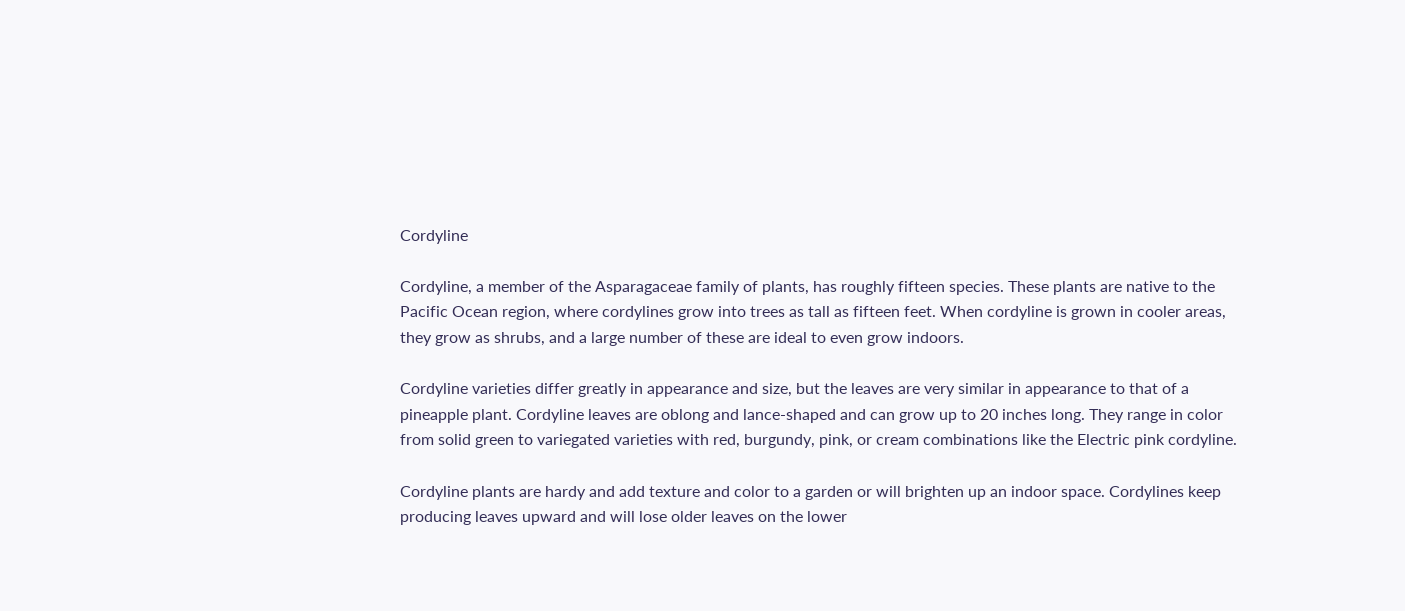Cordyline

Cordyline, a member of the Asparagaceae family of plants, has roughly fifteen species. These plants are native to the Pacific Ocean region, where cordylines grow into trees as tall as fifteen feet. When cordyline is grown in cooler areas, they grow as shrubs, and a large number of these are ideal to even grow indoors.

Cordyline varieties differ greatly in appearance and size, but the leaves are very similar in appearance to that of a pineapple plant. Cordyline leaves are oblong and lance-shaped and can grow up to 20 inches long. They range in color from solid green to variegated varieties with red, burgundy, pink, or cream combinations like the Electric pink cordyline.

Cordyline plants are hardy and add texture and color to a garden or will brighten up an indoor space. Cordylines keep producing leaves upward and will lose older leaves on the lower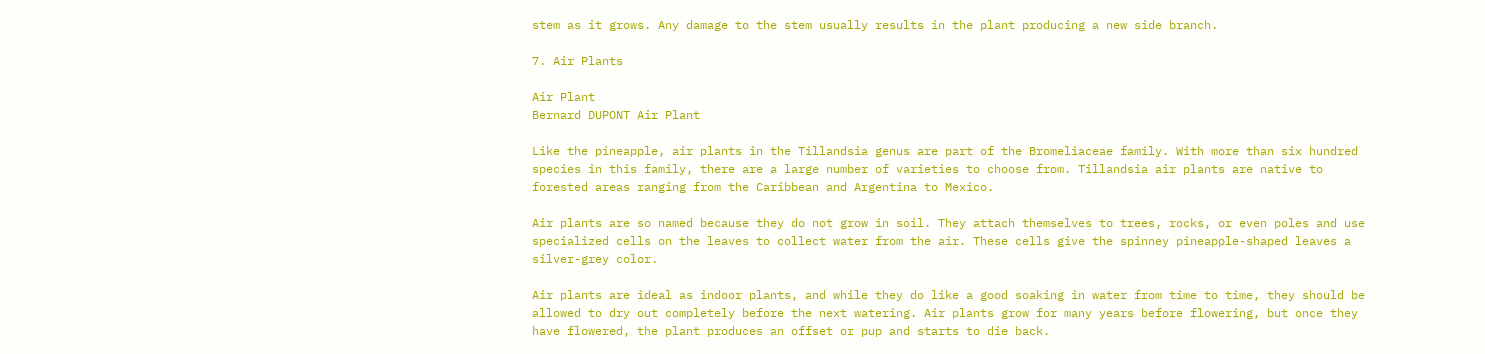stem as it grows. Any damage to the stem usually results in the plant producing a new side branch.

7. Air Plants

Air Plant
Bernard DUPONT Air Plant

Like the pineapple, air plants in the Tillandsia genus are part of the Bromeliaceae family. With more than six hundred species in this family, there are a large number of varieties to choose from. Tillandsia air plants are native to forested areas ranging from the Caribbean and Argentina to Mexico.

Air plants are so named because they do not grow in soil. They attach themselves to trees, rocks, or even poles and use specialized cells on the leaves to collect water from the air. These cells give the spinney pineapple-shaped leaves a silver-grey color.

Air plants are ideal as indoor plants, and while they do like a good soaking in water from time to time, they should be allowed to dry out completely before the next watering. Air plants grow for many years before flowering, but once they have flowered, the plant produces an offset or pup and starts to die back.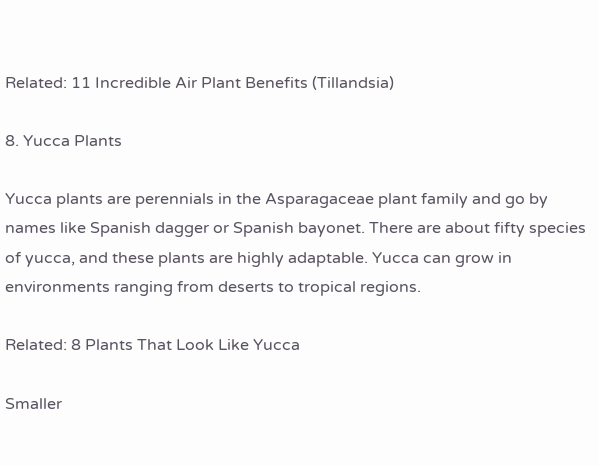Related: 11 Incredible Air Plant Benefits (Tillandsia)

8. Yucca Plants

Yucca plants are perennials in the Asparagaceae plant family and go by names like Spanish dagger or Spanish bayonet. There are about fifty species of yucca, and these plants are highly adaptable. Yucca can grow in environments ranging from deserts to tropical regions.

Related: 8 Plants That Look Like Yucca

Smaller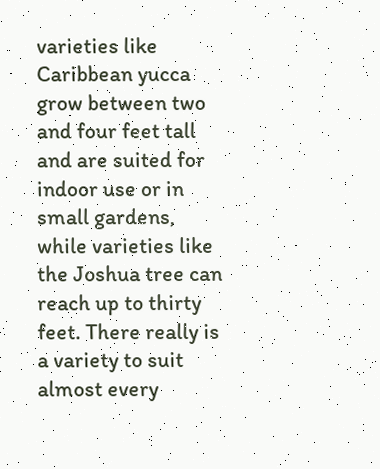varieties like Caribbean yucca grow between two and four feet tall and are suited for indoor use or in small gardens, while varieties like the Joshua tree can reach up to thirty feet. There really is a variety to suit almost every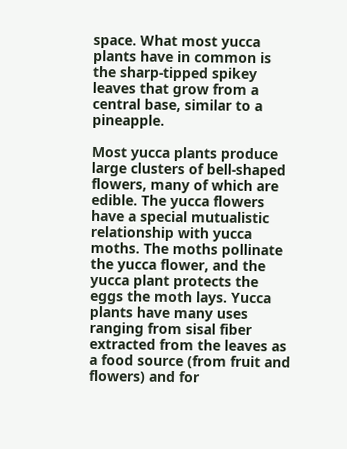space. What most yucca plants have in common is the sharp-tipped spikey leaves that grow from a central base, similar to a pineapple.

Most yucca plants produce large clusters of bell-shaped flowers, many of which are edible. The yucca flowers have a special mutualistic relationship with yucca moths. The moths pollinate the yucca flower, and the yucca plant protects the eggs the moth lays. Yucca plants have many uses ranging from sisal fiber extracted from the leaves as a food source (from fruit and flowers) and for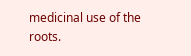medicinal use of the roots.